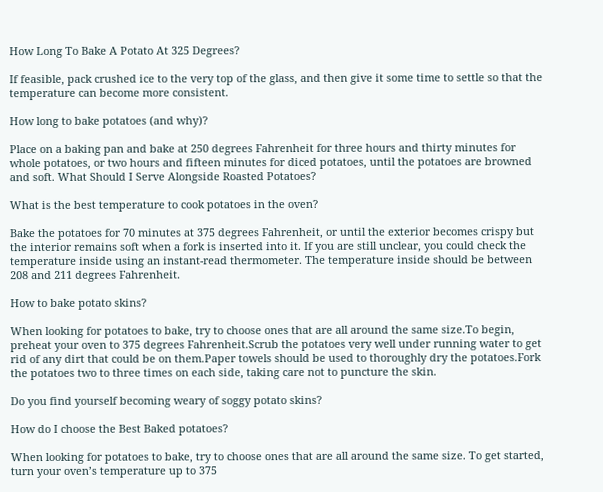How Long To Bake A Potato At 325 Degrees?

If feasible, pack crushed ice to the very top of the glass, and then give it some time to settle so that the temperature can become more consistent.

How long to bake potatoes (and why)?

Place on a baking pan and bake at 250 degrees Fahrenheit for three hours and thirty minutes for whole potatoes, or two hours and fifteen minutes for diced potatoes, until the potatoes are browned and soft. What Should I Serve Alongside Roasted Potatoes?

What is the best temperature to cook potatoes in the oven?

Bake the potatoes for 70 minutes at 375 degrees Fahrenheit, or until the exterior becomes crispy but the interior remains soft when a fork is inserted into it. If you are still unclear, you could check the temperature inside using an instant-read thermometer. The temperature inside should be between 208 and 211 degrees Fahrenheit.

How to bake potato skins?

When looking for potatoes to bake, try to choose ones that are all around the same size.To begin, preheat your oven to 375 degrees Fahrenheit.Scrub the potatoes very well under running water to get rid of any dirt that could be on them.Paper towels should be used to thoroughly dry the potatoes.Fork the potatoes two to three times on each side, taking care not to puncture the skin.

Do you find yourself becoming weary of soggy potato skins?

How do I choose the Best Baked potatoes?

When looking for potatoes to bake, try to choose ones that are all around the same size. To get started, turn your oven’s temperature up to 375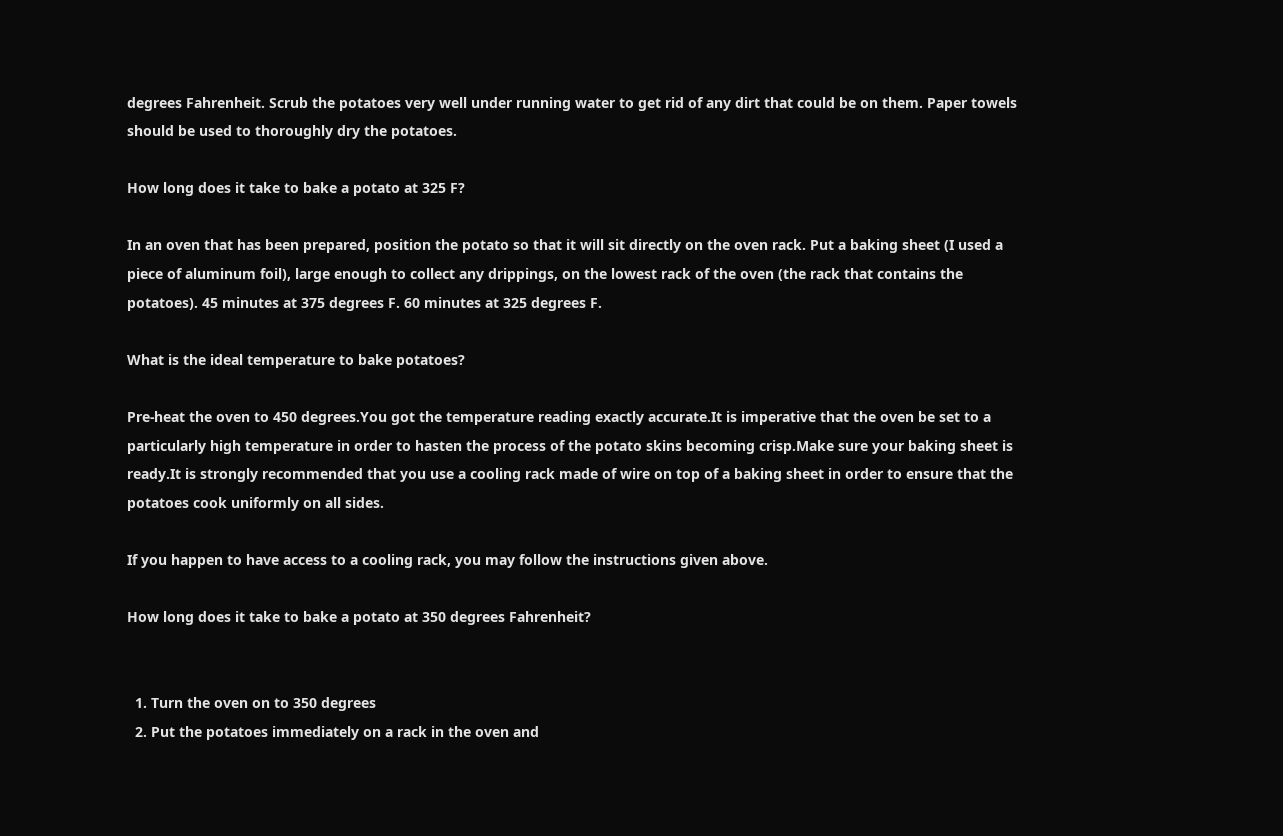degrees Fahrenheit. Scrub the potatoes very well under running water to get rid of any dirt that could be on them. Paper towels should be used to thoroughly dry the potatoes.

How long does it take to bake a potato at 325 F?

In an oven that has been prepared, position the potato so that it will sit directly on the oven rack. Put a baking sheet (I used a piece of aluminum foil), large enough to collect any drippings, on the lowest rack of the oven (the rack that contains the potatoes). 45 minutes at 375 degrees F. 60 minutes at 325 degrees F.

What is the ideal temperature to bake potatoes?

Pre-heat the oven to 450 degrees.You got the temperature reading exactly accurate.It is imperative that the oven be set to a particularly high temperature in order to hasten the process of the potato skins becoming crisp.Make sure your baking sheet is ready.It is strongly recommended that you use a cooling rack made of wire on top of a baking sheet in order to ensure that the potatoes cook uniformly on all sides.

If you happen to have access to a cooling rack, you may follow the instructions given above.

How long does it take to bake a potato at 350 degrees Fahrenheit?


  1. Turn the oven on to 350 degrees
  2. Put the potatoes immediately on a rack in the oven and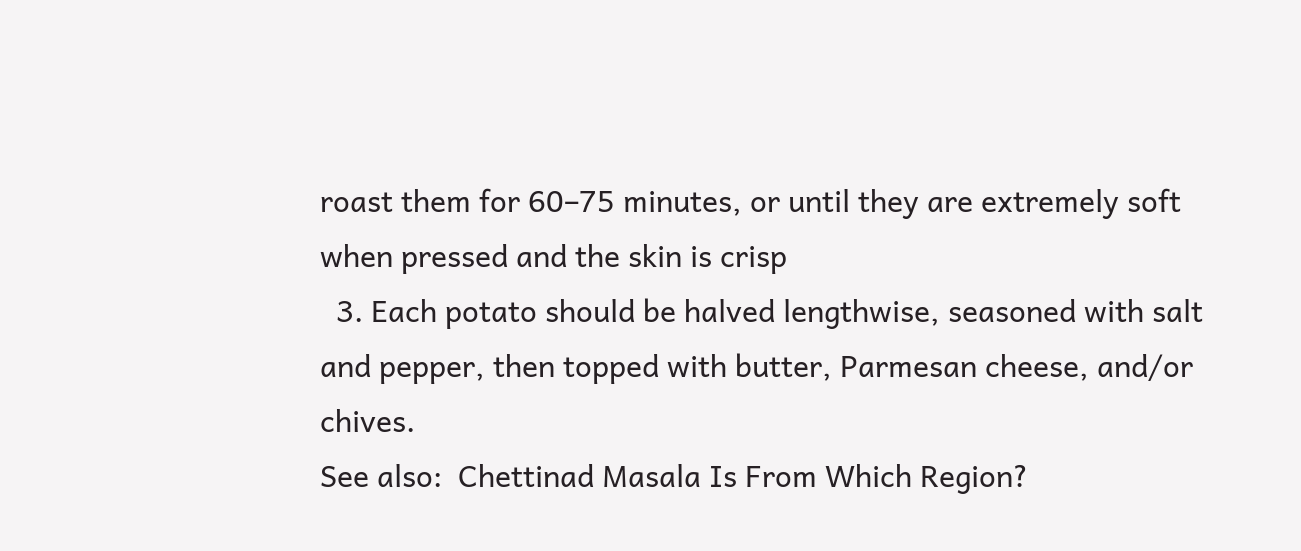roast them for 60–75 minutes, or until they are extremely soft when pressed and the skin is crisp
  3. Each potato should be halved lengthwise, seasoned with salt and pepper, then topped with butter, Parmesan cheese, and/or chives.
See also:  Chettinad Masala Is From Which Region?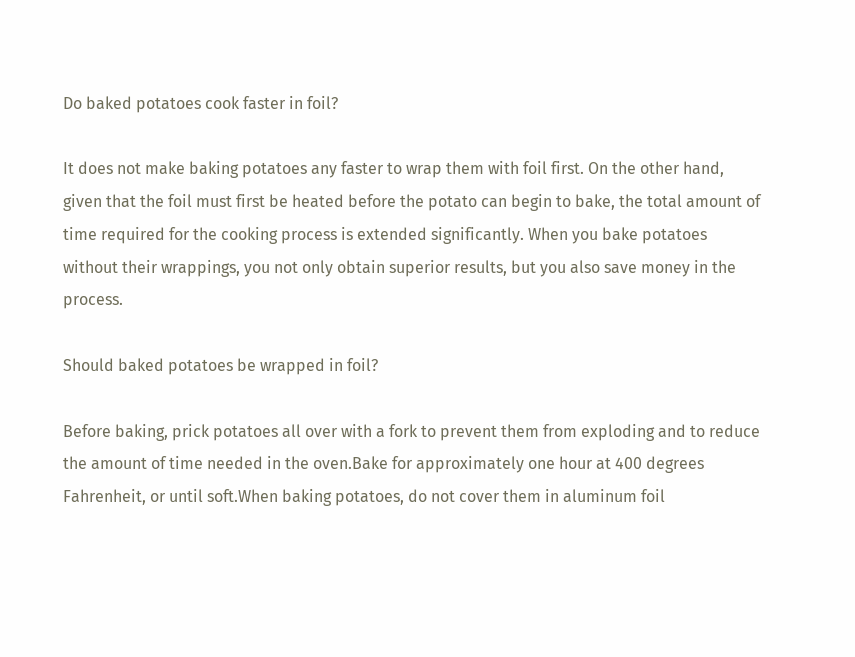Do baked potatoes cook faster in foil?

It does not make baking potatoes any faster to wrap them with foil first. On the other hand, given that the foil must first be heated before the potato can begin to bake, the total amount of time required for the cooking process is extended significantly. When you bake potatoes without their wrappings, you not only obtain superior results, but you also save money in the process.

Should baked potatoes be wrapped in foil?

Before baking, prick potatoes all over with a fork to prevent them from exploding and to reduce the amount of time needed in the oven.Bake for approximately one hour at 400 degrees Fahrenheit, or until soft.When baking potatoes, do not cover them in aluminum foil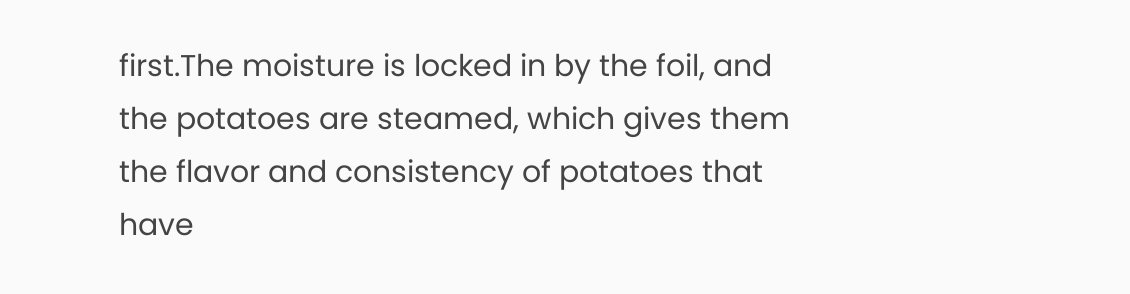first.The moisture is locked in by the foil, and the potatoes are steamed, which gives them the flavor and consistency of potatoes that have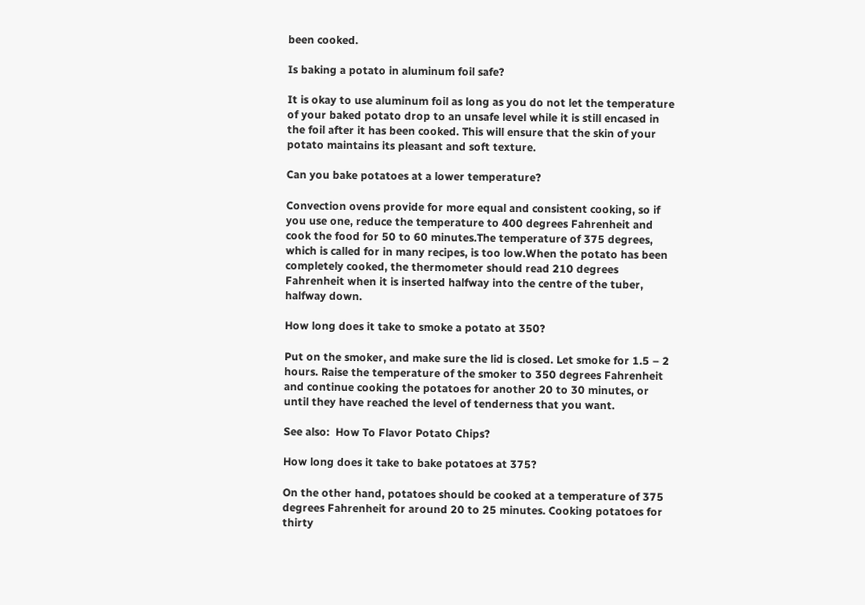been cooked.

Is baking a potato in aluminum foil safe?

It is okay to use aluminum foil as long as you do not let the temperature of your baked potato drop to an unsafe level while it is still encased in the foil after it has been cooked. This will ensure that the skin of your potato maintains its pleasant and soft texture.

Can you bake potatoes at a lower temperature?

Convection ovens provide for more equal and consistent cooking, so if you use one, reduce the temperature to 400 degrees Fahrenheit and cook the food for 50 to 60 minutes.The temperature of 375 degrees, which is called for in many recipes, is too low.When the potato has been completely cooked, the thermometer should read 210 degrees Fahrenheit when it is inserted halfway into the centre of the tuber, halfway down.

How long does it take to smoke a potato at 350?

Put on the smoker, and make sure the lid is closed. Let smoke for 1.5 – 2 hours. Raise the temperature of the smoker to 350 degrees Fahrenheit and continue cooking the potatoes for another 20 to 30 minutes, or until they have reached the level of tenderness that you want.

See also:  How To Flavor Potato Chips?

How long does it take to bake potatoes at 375?

On the other hand, potatoes should be cooked at a temperature of 375 degrees Fahrenheit for around 20 to 25 minutes. Cooking potatoes for thirty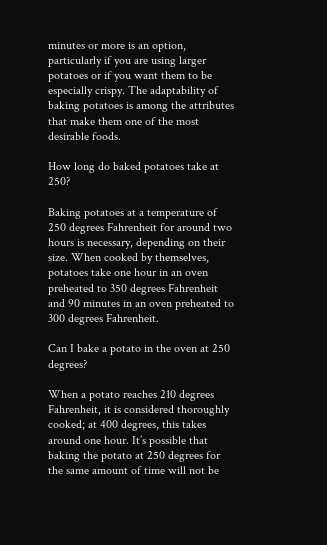minutes or more is an option, particularly if you are using larger potatoes or if you want them to be especially crispy. The adaptability of baking potatoes is among the attributes that make them one of the most desirable foods.

How long do baked potatoes take at 250?

Baking potatoes at a temperature of 250 degrees Fahrenheit for around two hours is necessary, depending on their size. When cooked by themselves, potatoes take one hour in an oven preheated to 350 degrees Fahrenheit and 90 minutes in an oven preheated to 300 degrees Fahrenheit.

Can I bake a potato in the oven at 250 degrees?

When a potato reaches 210 degrees Fahrenheit, it is considered thoroughly cooked; at 400 degrees, this takes around one hour. It’s possible that baking the potato at 250 degrees for the same amount of time will not be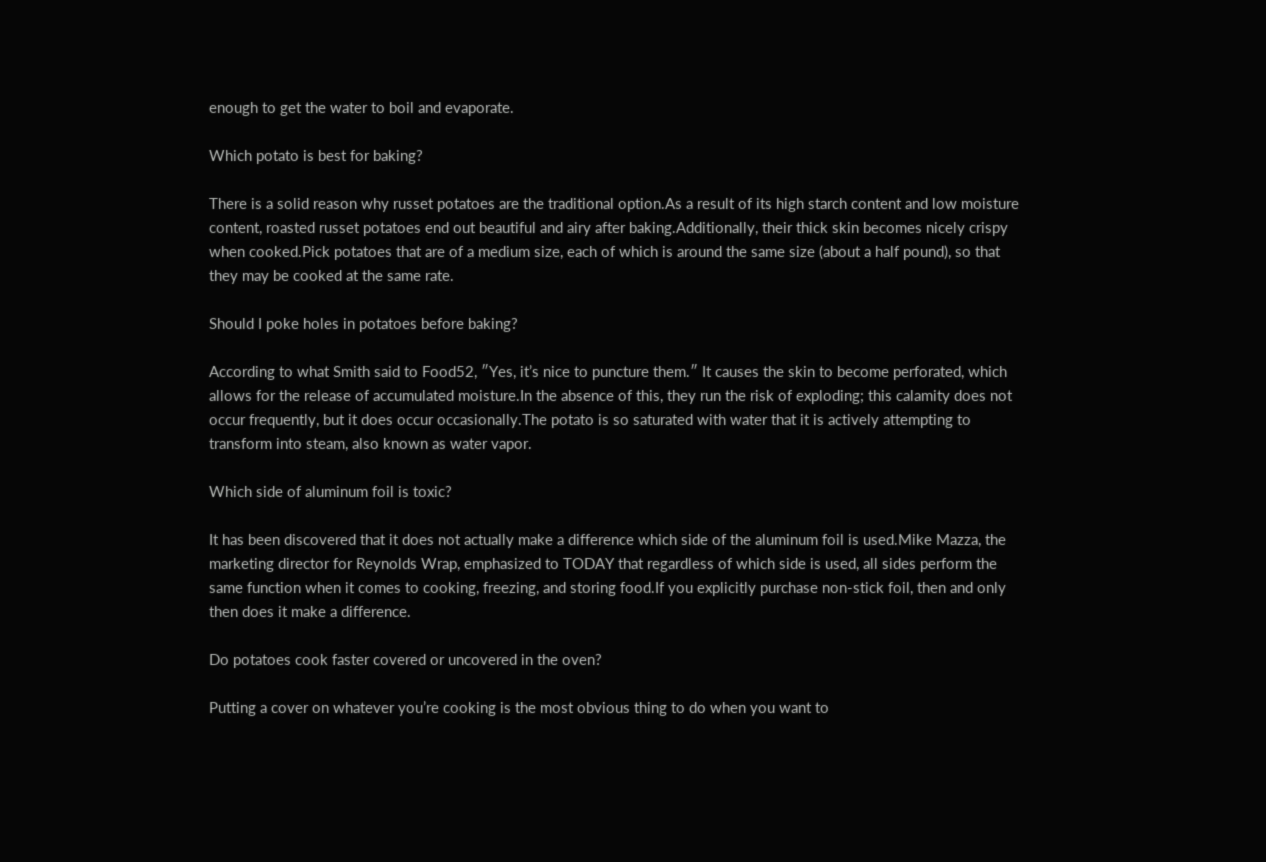enough to get the water to boil and evaporate.

Which potato is best for baking?

There is a solid reason why russet potatoes are the traditional option.As a result of its high starch content and low moisture content, roasted russet potatoes end out beautiful and airy after baking.Additionally, their thick skin becomes nicely crispy when cooked.Pick potatoes that are of a medium size, each of which is around the same size (about a half pound), so that they may be cooked at the same rate.

Should I poke holes in potatoes before baking?

According to what Smith said to Food52, ″Yes, it’s nice to puncture them.″ It causes the skin to become perforated, which allows for the release of accumulated moisture.In the absence of this, they run the risk of exploding; this calamity does not occur frequently, but it does occur occasionally.The potato is so saturated with water that it is actively attempting to transform into steam, also known as water vapor.

Which side of aluminum foil is toxic?

It has been discovered that it does not actually make a difference which side of the aluminum foil is used.Mike Mazza, the marketing director for Reynolds Wrap, emphasized to TODAY that regardless of which side is used, all sides perform the same function when it comes to cooking, freezing, and storing food.If you explicitly purchase non-stick foil, then and only then does it make a difference.

Do potatoes cook faster covered or uncovered in the oven?

Putting a cover on whatever you’re cooking is the most obvious thing to do when you want to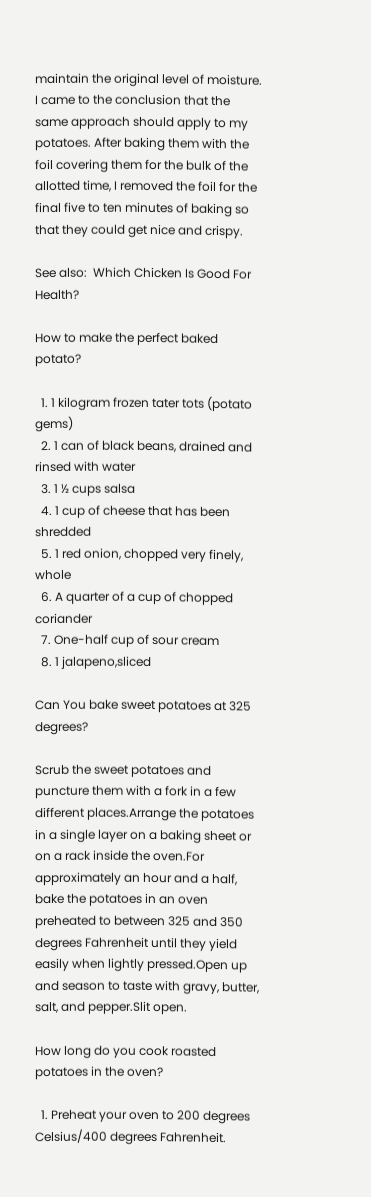maintain the original level of moisture. I came to the conclusion that the same approach should apply to my potatoes. After baking them with the foil covering them for the bulk of the allotted time, I removed the foil for the final five to ten minutes of baking so that they could get nice and crispy.

See also:  Which Chicken Is Good For Health?

How to make the perfect baked potato?

  1. 1 kilogram frozen tater tots (potato gems)
  2. 1 can of black beans, drained and rinsed with water
  3. 1 ½ cups salsa
  4. 1 cup of cheese that has been shredded
  5. 1 red onion, chopped very finely, whole
  6. A quarter of a cup of chopped coriander
  7. One-half cup of sour cream
  8. 1 jalapeno,sliced

Can You bake sweet potatoes at 325 degrees?

Scrub the sweet potatoes and puncture them with a fork in a few different places.Arrange the potatoes in a single layer on a baking sheet or on a rack inside the oven.For approximately an hour and a half, bake the potatoes in an oven preheated to between 325 and 350 degrees Fahrenheit until they yield easily when lightly pressed.Open up and season to taste with gravy, butter, salt, and pepper.Slit open.

How long do you cook roasted potatoes in the oven?

  1. Preheat your oven to 200 degrees Celsius/400 degrees Fahrenheit.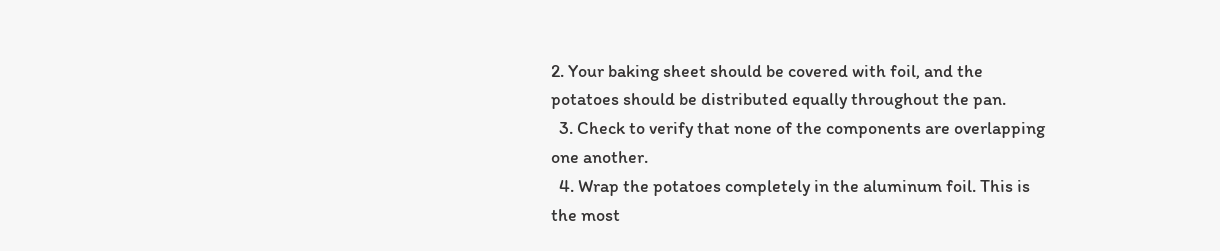2. Your baking sheet should be covered with foil, and the potatoes should be distributed equally throughout the pan.
  3. Check to verify that none of the components are overlapping one another.
  4. Wrap the potatoes completely in the aluminum foil. This is the most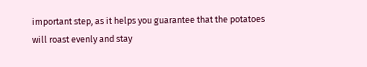important step, as it helps you guarantee that the potatoes will roast evenly and stay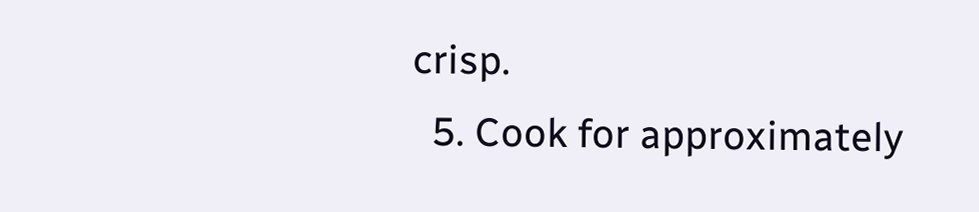crisp.
  5. Cook for approximately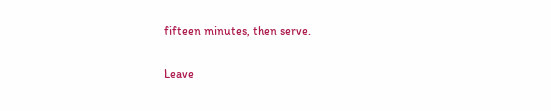fifteen minutes, then serve.

Leave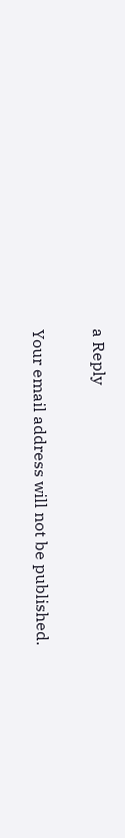a Reply

Your email address will not be published.